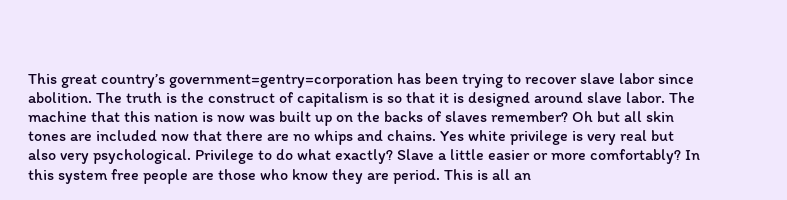This great country’s government=gentry=corporation has been trying to recover slave labor since abolition. The truth is the construct of capitalism is so that it is designed around slave labor. The machine that this nation is now was built up on the backs of slaves remember? Oh but all skin tones are included now that there are no whips and chains. Yes white privilege is very real but also very psychological. Privilege to do what exactly? Slave a little easier or more comfortably? In this system free people are those who know they are period. This is all an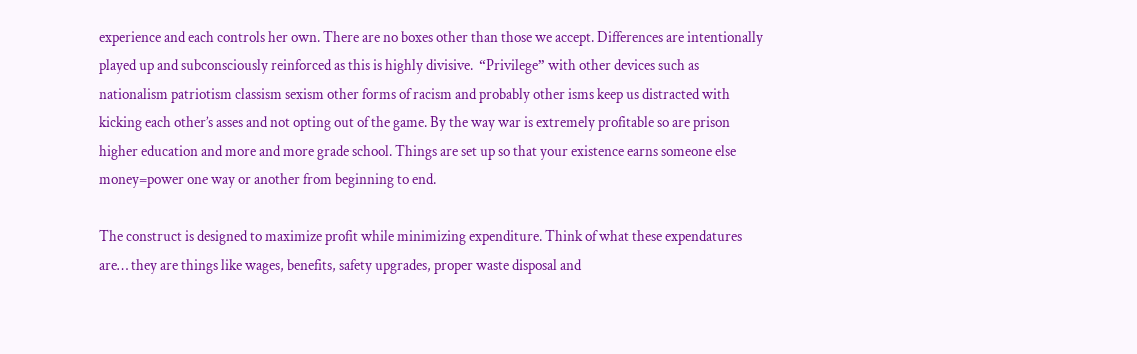experience and each controls her own. There are no boxes other than those we accept. Differences are intentionally played up and subconsciously reinforced as this is highly divisive.  “Privilege” with other devices such as nationalism patriotism classism sexism other forms of racism and probably other isms keep us distracted with kicking each other’s asses and not opting out of the game. By the way war is extremely profitable so are prison higher education and more and more grade school. Things are set up so that your existence earns someone else money=power one way or another from beginning to end.

The construct is designed to maximize profit while minimizing expenditure. Think of what these expendatures are… they are things like wages, benefits, safety upgrades, proper waste disposal and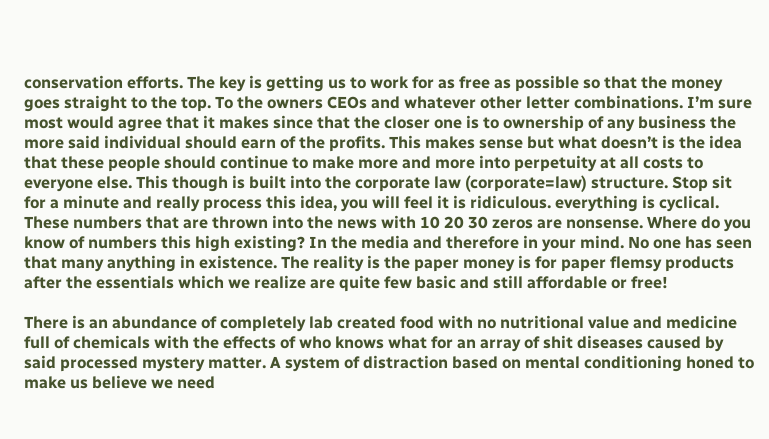conservation efforts. The key is getting us to work for as free as possible so that the money goes straight to the top. To the owners CEOs and whatever other letter combinations. I’m sure most would agree that it makes since that the closer one is to ownership of any business the more said individual should earn of the profits. This makes sense but what doesn’t is the idea that these people should continue to make more and more into perpetuity at all costs to everyone else. This though is built into the corporate law (corporate=law) structure. Stop sit for a minute and really process this idea, you will feel it is ridiculous. everything is cyclical. These numbers that are thrown into the news with 10 20 30 zeros are nonsense. Where do you know of numbers this high existing? In the media and therefore in your mind. No one has seen that many anything in existence. The reality is the paper money is for paper flemsy products after the essentials which we realize are quite few basic and still affordable or free!

There is an abundance of completely lab created food with no nutritional value and medicine full of chemicals with the effects of who knows what for an array of shit diseases caused by said processed mystery matter. A system of distraction based on mental conditioning honed to make us believe we need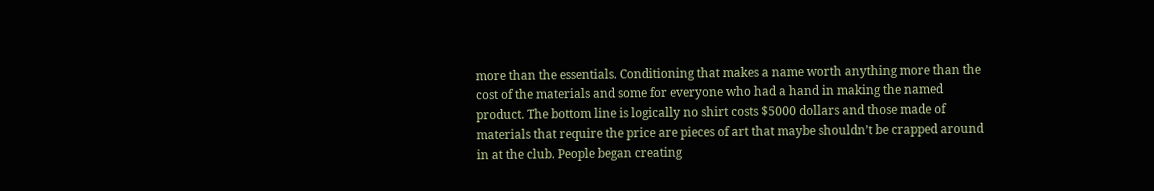more than the essentials. Conditioning that makes a name worth anything more than the cost of the materials and some for everyone who had a hand in making the named product. The bottom line is logically no shirt costs $5000 dollars and those made of materials that require the price are pieces of art that maybe shouldn’t be crapped around in at the club. People began creating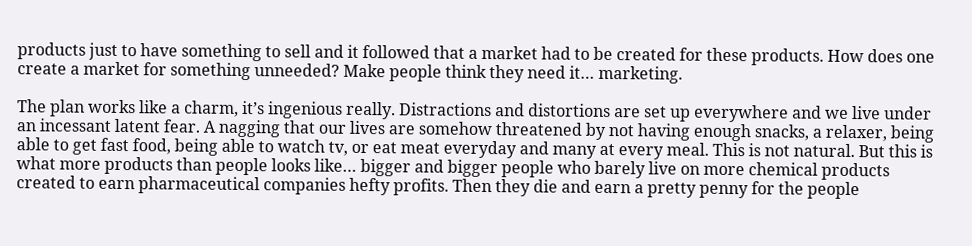products just to have something to sell and it followed that a market had to be created for these products. How does one create a market for something unneeded? Make people think they need it… marketing.

The plan works like a charm, it’s ingenious really. Distractions and distortions are set up everywhere and we live under an incessant latent fear. A nagging that our lives are somehow threatened by not having enough snacks, a relaxer, being able to get fast food, being able to watch tv, or eat meat everyday and many at every meal. This is not natural. But this is what more products than people looks like… bigger and bigger people who barely live on more chemical products created to earn pharmaceutical companies hefty profits. Then they die and earn a pretty penny for the people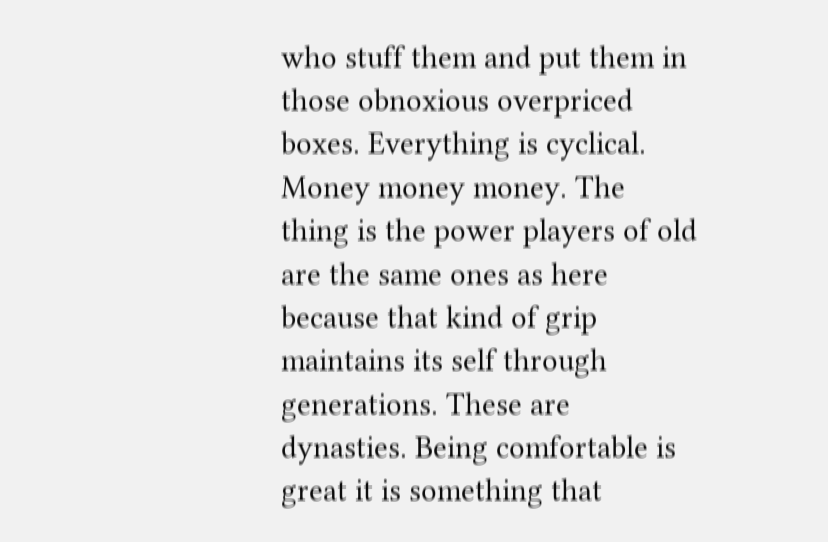who stuff them and put them in those obnoxious overpriced boxes. Everything is cyclical. Money money money. The thing is the power players of old are the same ones as here because that kind of grip maintains its self through generations. These are dynasties. Being comfortable is great it is something that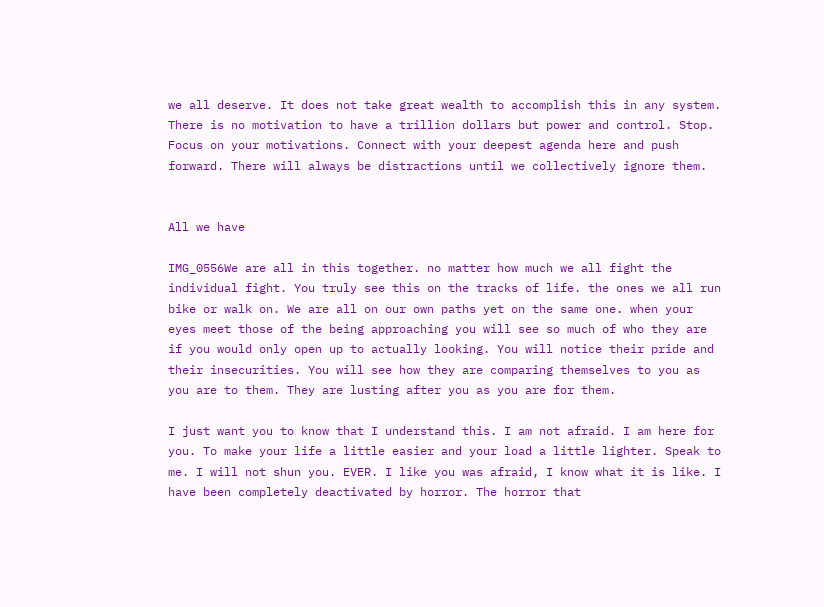we all deserve. It does not take great wealth to accomplish this in any system. There is no motivation to have a trillion dollars but power and control. Stop. Focus on your motivations. Connect with your deepest agenda here and push forward. There will always be distractions until we collectively ignore them.


All we have

IMG_0556We are all in this together. no matter how much we all fight the individual fight. You truly see this on the tracks of life. the ones we all run bike or walk on. We are all on our own paths yet on the same one. when your eyes meet those of the being approaching you will see so much of who they are if you would only open up to actually looking. You will notice their pride and their insecurities. You will see how they are comparing themselves to you as you are to them. They are lusting after you as you are for them.

I just want you to know that I understand this. I am not afraid. I am here for you. To make your life a little easier and your load a little lighter. Speak to me. I will not shun you. EVER. I like you was afraid, I know what it is like. I have been completely deactivated by horror. The horror that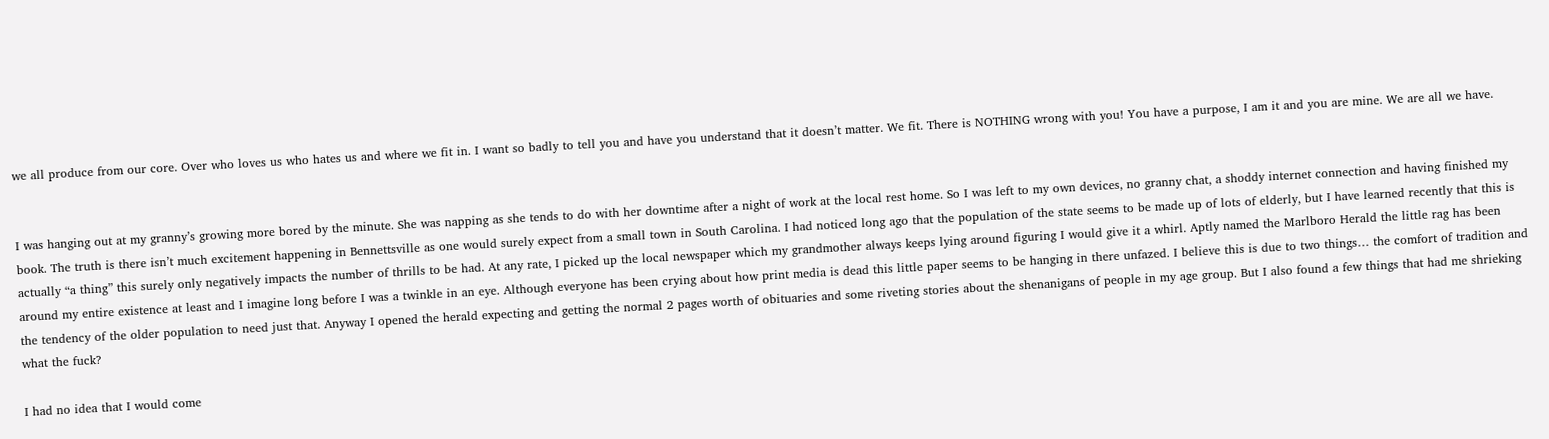we all produce from our core. Over who loves us who hates us and where we fit in. I want so badly to tell you and have you understand that it doesn’t matter. We fit. There is NOTHING wrong with you! You have a purpose, I am it and you are mine. We are all we have.


I was hanging out at my granny’s growing more bored by the minute. She was napping as she tends to do with her downtime after a night of work at the local rest home. So I was left to my own devices, no granny chat, a shoddy internet connection and having finished my book. The truth is there isn’t much excitement happening in Bennettsville as one would surely expect from a small town in South Carolina. I had noticed long ago that the population of the state seems to be made up of lots of elderly, but I have learned recently that this is actually “a thing” this surely only negatively impacts the number of thrills to be had. At any rate, I picked up the local newspaper which my grandmother always keeps lying around figuring I would give it a whirl. Aptly named the Marlboro Herald the little rag has been around my entire existence at least and I imagine long before I was a twinkle in an eye. Although everyone has been crying about how print media is dead this little paper seems to be hanging in there unfazed. I believe this is due to two things… the comfort of tradition and the tendency of the older population to need just that. Anyway I opened the herald expecting and getting the normal 2 pages worth of obituaries and some riveting stories about the shenanigans of people in my age group. But I also found a few things that had me shrieking what the fuck?

I had no idea that I would come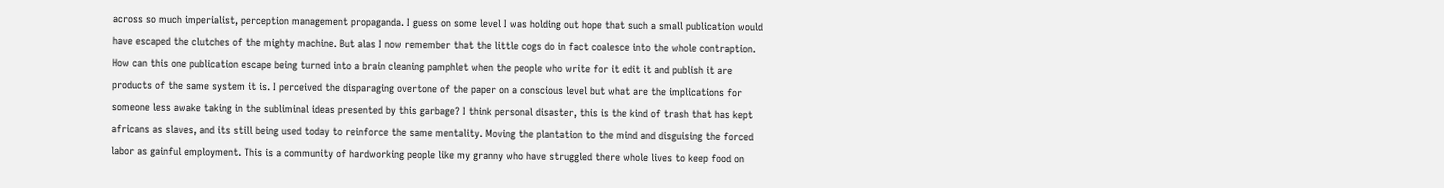across so much imperialist, perception management propaganda. I guess on some level I was holding out hope that such a small publication would have escaped the clutches of the mighty machine. But alas I now remember that the little cogs do in fact coalesce into the whole contraption. How can this one publication escape being turned into a brain cleaning pamphlet when the people who write for it edit it and publish it are products of the same system it is. I perceived the disparaging overtone of the paper on a conscious level but what are the implications for someone less awake taking in the subliminal ideas presented by this garbage? I think personal disaster, this is the kind of trash that has kept africans as slaves, and its still being used today to reinforce the same mentality. Moving the plantation to the mind and disguising the forced labor as gainful employment. This is a community of hardworking people like my granny who have struggled there whole lives to keep food on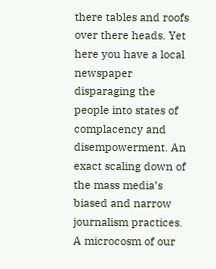there tables and roofs over there heads. Yet here you have a local newspaper disparaging the people into states of complacency and disempowerment. An exact scaling down of the mass media’s biased and narrow journalism practices. A microcosm of our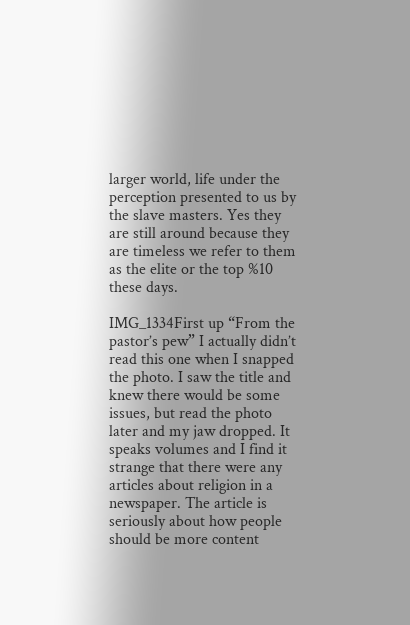larger world, life under the perception presented to us by the slave masters. Yes they are still around because they are timeless we refer to them as the elite or the top %10 these days.

IMG_1334First up “From the pastor’s pew” I actually didn’t read this one when I snapped the photo. I saw the title and knew there would be some issues, but read the photo later and my jaw dropped. It speaks volumes and I find it strange that there were any articles about religion in a newspaper. The article is seriously about how people should be more content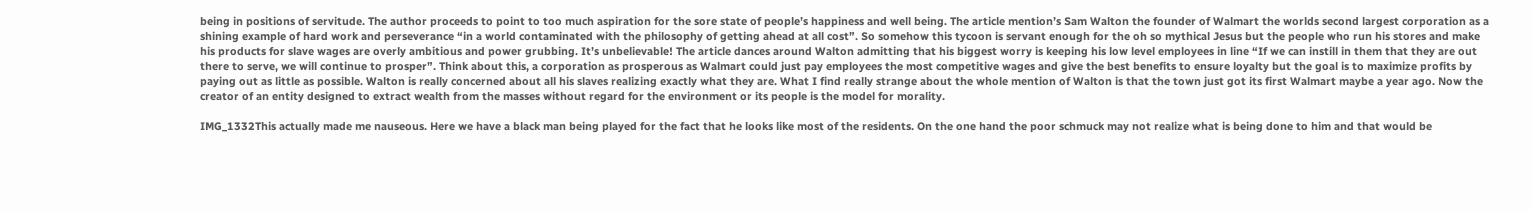being in positions of servitude. The author proceeds to point to too much aspiration for the sore state of people’s happiness and well being. The article mention’s Sam Walton the founder of Walmart the worlds second largest corporation as a shining example of hard work and perseverance “in a world contaminated with the philosophy of getting ahead at all cost”. So somehow this tycoon is servant enough for the oh so mythical Jesus but the people who run his stores and make his products for slave wages are overly ambitious and power grubbing. It’s unbelievable! The article dances around Walton admitting that his biggest worry is keeping his low level employees in line “If we can instill in them that they are out there to serve, we will continue to prosper”. Think about this, a corporation as prosperous as Walmart could just pay employees the most competitive wages and give the best benefits to ensure loyalty but the goal is to maximize profits by paying out as little as possible. Walton is really concerned about all his slaves realizing exactly what they are. What I find really strange about the whole mention of Walton is that the town just got its first Walmart maybe a year ago. Now the creator of an entity designed to extract wealth from the masses without regard for the environment or its people is the model for morality.

IMG_1332This actually made me nauseous. Here we have a black man being played for the fact that he looks like most of the residents. On the one hand the poor schmuck may not realize what is being done to him and that would be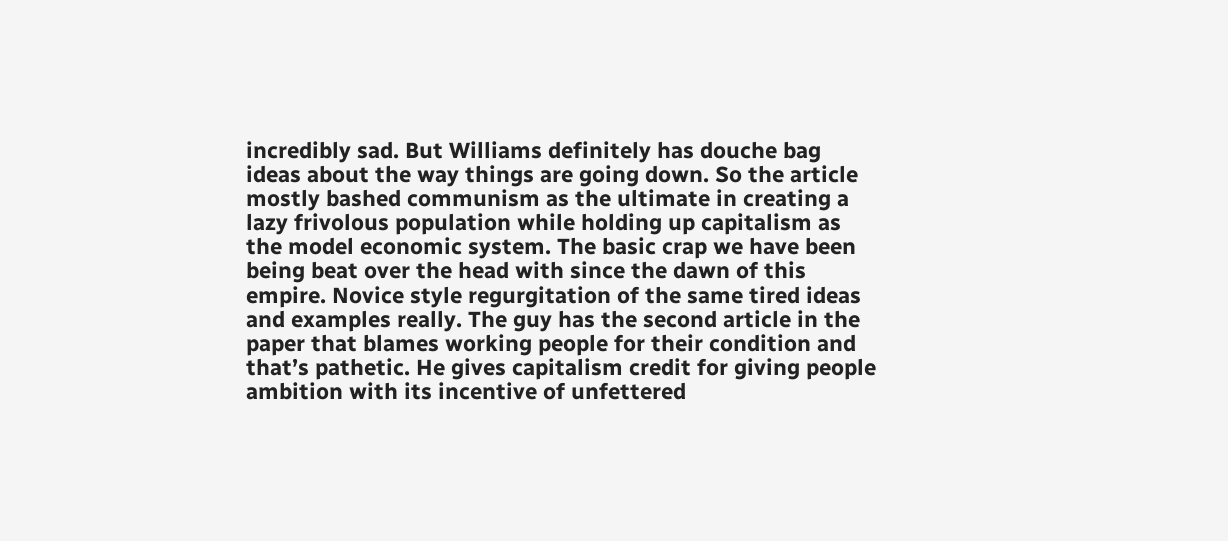incredibly sad. But Williams definitely has douche bag ideas about the way things are going down. So the article mostly bashed communism as the ultimate in creating a lazy frivolous population while holding up capitalism as the model economic system. The basic crap we have been being beat over the head with since the dawn of this empire. Novice style regurgitation of the same tired ideas and examples really. The guy has the second article in the paper that blames working people for their condition and that’s pathetic. He gives capitalism credit for giving people ambition with its incentive of unfettered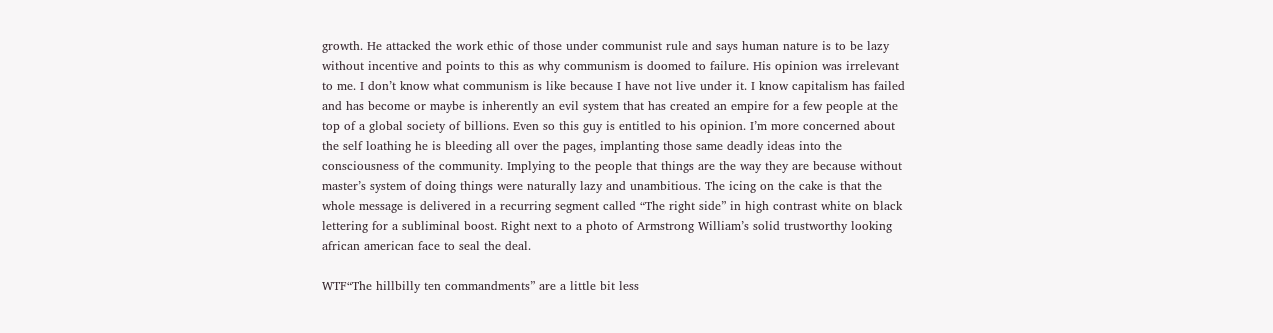growth. He attacked the work ethic of those under communist rule and says human nature is to be lazy without incentive and points to this as why communism is doomed to failure. His opinion was irrelevant to me. I don’t know what communism is like because I have not live under it. I know capitalism has failed and has become or maybe is inherently an evil system that has created an empire for a few people at the top of a global society of billions. Even so this guy is entitled to his opinion. I’m more concerned about the self loathing he is bleeding all over the pages, implanting those same deadly ideas into the consciousness of the community. Implying to the people that things are the way they are because without master’s system of doing things were naturally lazy and unambitious. The icing on the cake is that the whole message is delivered in a recurring segment called “The right side” in high contrast white on black lettering for a subliminal boost. Right next to a photo of Armstrong William’s solid trustworthy looking african american face to seal the deal.

WTF“The hillbilly ten commandments” are a little bit less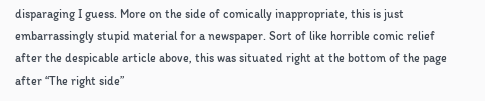disparaging I guess. More on the side of comically inappropriate, this is just embarrassingly stupid material for a newspaper. Sort of like horrible comic relief after the despicable article above, this was situated right at the bottom of the page after “The right side”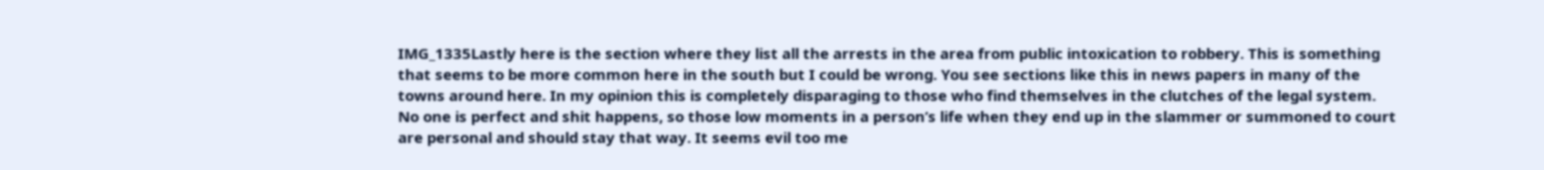IMG_1335Lastly here is the section where they list all the arrests in the area from public intoxication to robbery. This is something that seems to be more common here in the south but I could be wrong. You see sections like this in news papers in many of the towns around here. In my opinion this is completely disparaging to those who find themselves in the clutches of the legal system. No one is perfect and shit happens, so those low moments in a person’s life when they end up in the slammer or summoned to court are personal and should stay that way. It seems evil too me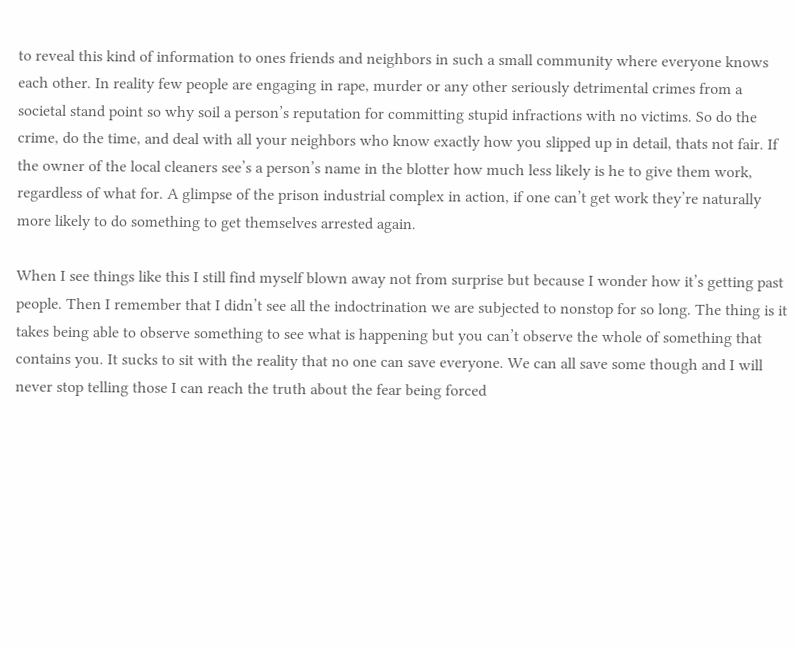to reveal this kind of information to ones friends and neighbors in such a small community where everyone knows each other. In reality few people are engaging in rape, murder or any other seriously detrimental crimes from a societal stand point so why soil a person’s reputation for committing stupid infractions with no victims. So do the crime, do the time, and deal with all your neighbors who know exactly how you slipped up in detail, thats not fair. If the owner of the local cleaners see’s a person’s name in the blotter how much less likely is he to give them work, regardless of what for. A glimpse of the prison industrial complex in action, if one can’t get work they’re naturally more likely to do something to get themselves arrested again.

When I see things like this I still find myself blown away not from surprise but because I wonder how it’s getting past people. Then I remember that I didn’t see all the indoctrination we are subjected to nonstop for so long. The thing is it takes being able to observe something to see what is happening but you can’t observe the whole of something that contains you. It sucks to sit with the reality that no one can save everyone. We can all save some though and I will never stop telling those I can reach the truth about the fear being forced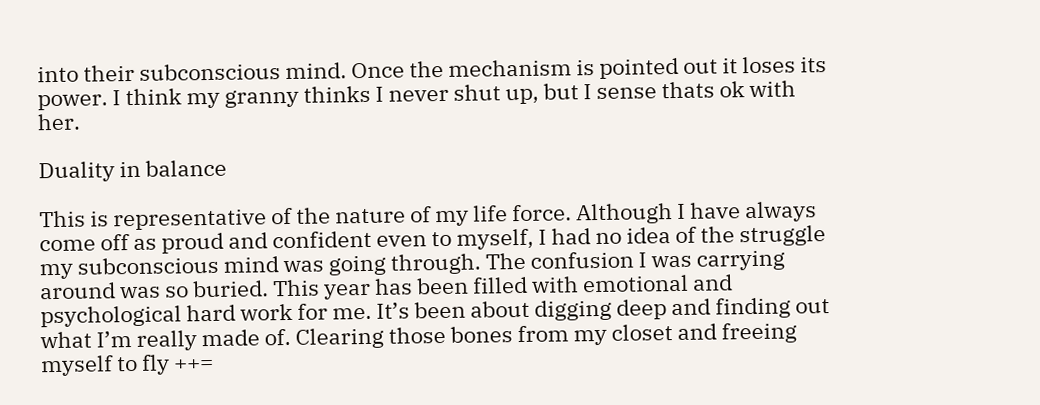into their subconscious mind. Once the mechanism is pointed out it loses its power. I think my granny thinks I never shut up, but I sense thats ok with her.

Duality in balance

This is representative of the nature of my life force. Although I have always come off as proud and confident even to myself, I had no idea of the struggle my subconscious mind was going through. The confusion I was carrying around was so buried. This year has been filled with emotional and psychological hard work for me. It’s been about digging deep and finding out what I’m really made of. Clearing those bones from my closet and freeing myself to fly ++=